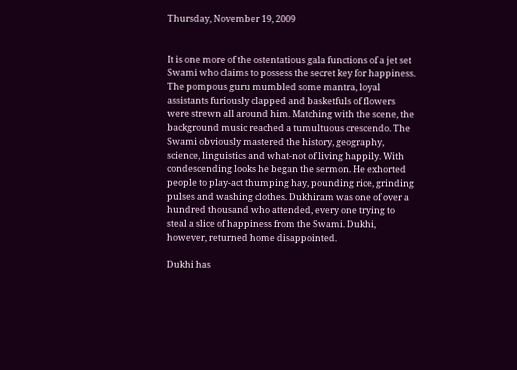Thursday, November 19, 2009


It is one more of the ostentatious gala functions of a jet set Swami who claims to possess the secret key for happiness. The pompous guru mumbled some mantra, loyal assistants furiously clapped and basketfuls of flowers were strewn all around him. Matching with the scene, the background music reached a tumultuous crescendo. The Swami obviously mastered the history, geography, science, linguistics and what-not of living happily. With condescending looks he began the sermon. He exhorted people to play-act thumping hay, pounding rice, grinding pulses and washing clothes. Dukhiram was one of over a hundred thousand who attended, every one trying to steal a slice of happiness from the Swami. Dukhi, however, returned home disappointed.

Dukhi has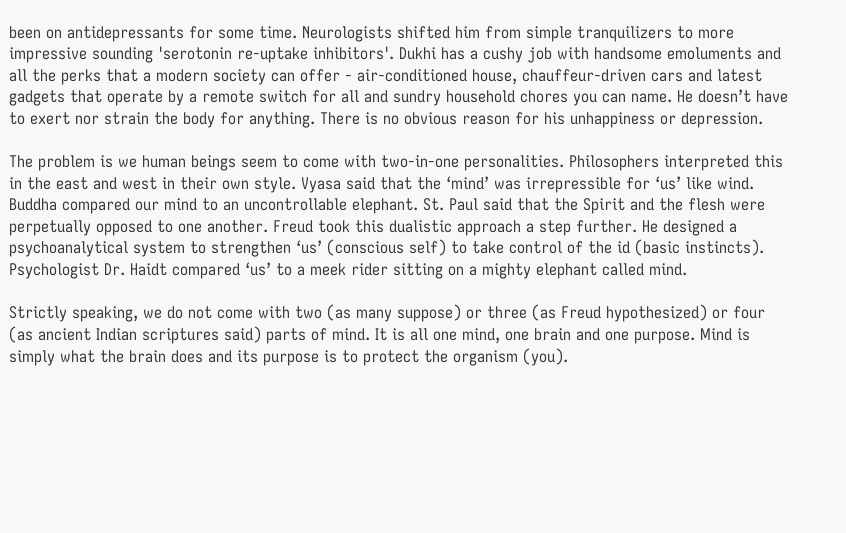been on antidepressants for some time. Neurologists shifted him from simple tranquilizers to more impressive sounding 'serotonin re-uptake inhibitors'. Dukhi has a cushy job with handsome emoluments and all the perks that a modern society can offer - air-conditioned house, chauffeur-driven cars and latest gadgets that operate by a remote switch for all and sundry household chores you can name. He doesn’t have to exert nor strain the body for anything. There is no obvious reason for his unhappiness or depression.

The problem is we human beings seem to come with two-in-one personalities. Philosophers interpreted this in the east and west in their own style. Vyasa said that the ‘mind’ was irrepressible for ‘us’ like wind. Buddha compared our mind to an uncontrollable elephant. St. Paul said that the Spirit and the flesh were perpetually opposed to one another. Freud took this dualistic approach a step further. He designed a psychoanalytical system to strengthen ‘us’ (conscious self) to take control of the id (basic instincts). Psychologist Dr. Haidt compared ‘us’ to a meek rider sitting on a mighty elephant called mind.

Strictly speaking, we do not come with two (as many suppose) or three (as Freud hypothesized) or four (as ancient Indian scriptures said) parts of mind. It is all one mind, one brain and one purpose. Mind is simply what the brain does and its purpose is to protect the organism (you).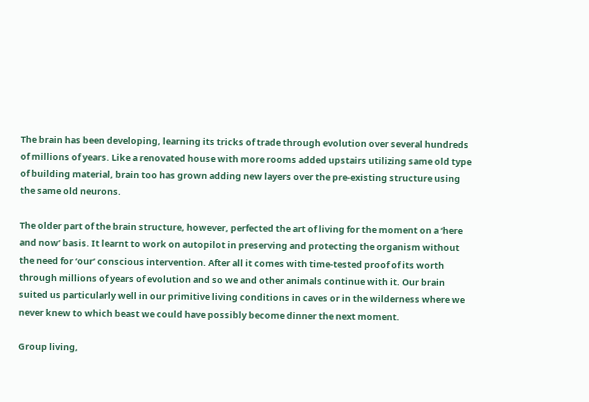The brain has been developing, learning its tricks of trade through evolution over several hundreds of millions of years. Like a renovated house with more rooms added upstairs utilizing same old type of building material, brain too has grown adding new layers over the pre-existing structure using the same old neurons.

The older part of the brain structure, however, perfected the art of living for the moment on a ‘here and now’ basis. It learnt to work on autopilot in preserving and protecting the organism without the need for ‘our’ conscious intervention. After all it comes with time-tested proof of its worth through millions of years of evolution and so we and other animals continue with it. Our brain suited us particularly well in our primitive living conditions in caves or in the wilderness where we never knew to which beast we could have possibly become dinner the next moment.

Group living,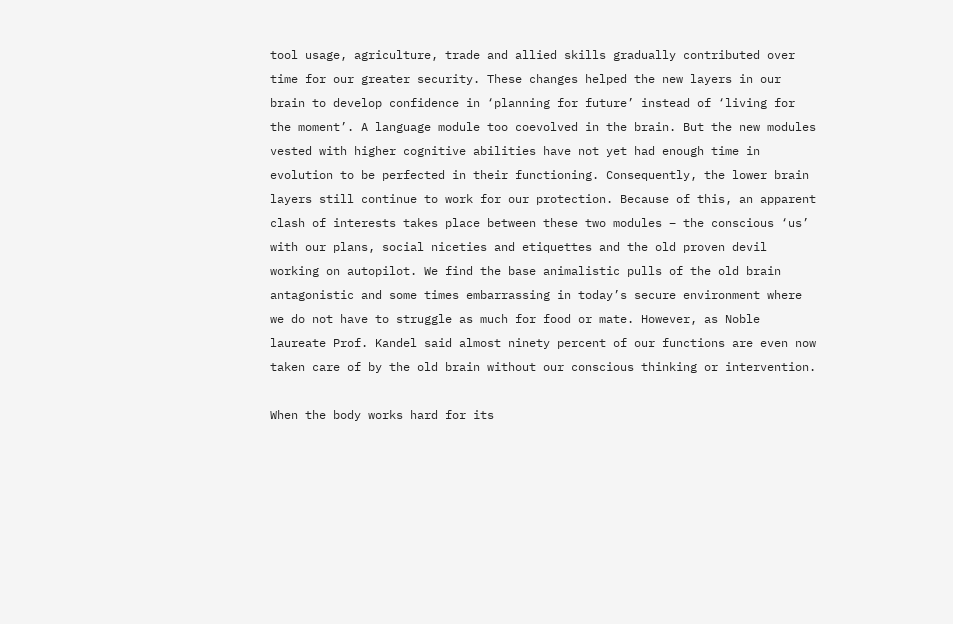tool usage, agriculture, trade and allied skills gradually contributed over time for our greater security. These changes helped the new layers in our brain to develop confidence in ‘planning for future’ instead of ‘living for the moment’. A language module too coevolved in the brain. But the new modules vested with higher cognitive abilities have not yet had enough time in evolution to be perfected in their functioning. Consequently, the lower brain layers still continue to work for our protection. Because of this, an apparent clash of interests takes place between these two modules – the conscious ‘us’ with our plans, social niceties and etiquettes and the old proven devil working on autopilot. We find the base animalistic pulls of the old brain antagonistic and some times embarrassing in today’s secure environment where we do not have to struggle as much for food or mate. However, as Noble laureate Prof. Kandel said almost ninety percent of our functions are even now taken care of by the old brain without our conscious thinking or intervention.

When the body works hard for its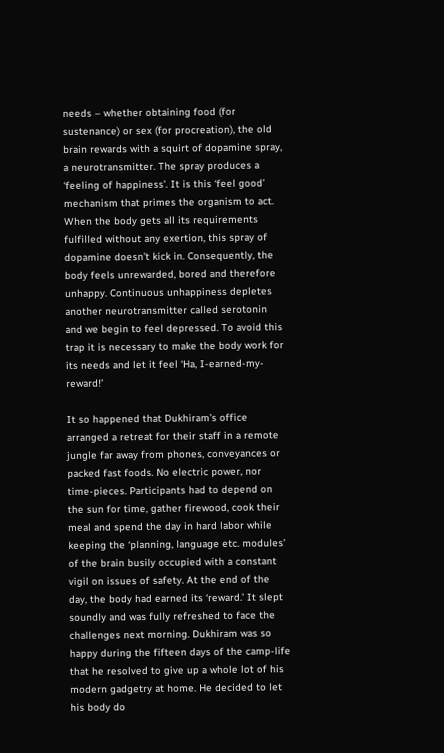needs – whether obtaining food (for sustenance) or sex (for procreation), the old brain rewards with a squirt of dopamine spray, a neurotransmitter. The spray produces a ‘feeling of happiness’. It is this ‘feel good’ mechanism that primes the organism to act. When the body gets all its requirements fulfilled without any exertion, this spray of dopamine doesn’t kick in. Consequently, the body feels unrewarded, bored and therefore unhappy. Continuous unhappiness depletes another neurotransmitter called serotonin and we begin to feel depressed. To avoid this trap it is necessary to make the body work for its needs and let it feel ‘Ha, I-earned-my-reward!’

It so happened that Dukhiram’s office arranged a retreat for their staff in a remote jungle far away from phones, conveyances or packed fast foods. No electric power, nor time-pieces. Participants had to depend on the sun for time, gather firewood, cook their meal and spend the day in hard labor while keeping the ‘planning, language etc. modules’ of the brain busily occupied with a constant vigil on issues of safety. At the end of the day, the body had earned its ‘reward.’ It slept soundly and was fully refreshed to face the challenges next morning. Dukhiram was so happy during the fifteen days of the camp-life that he resolved to give up a whole lot of his modern gadgetry at home. He decided to let his body do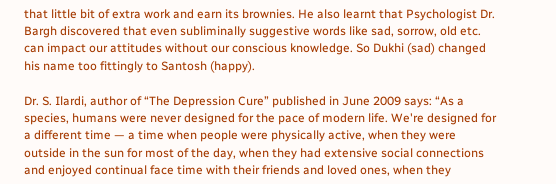that little bit of extra work and earn its brownies. He also learnt that Psychologist Dr. Bargh discovered that even subliminally suggestive words like sad, sorrow, old etc. can impact our attitudes without our conscious knowledge. So Dukhi (sad) changed his name too fittingly to Santosh (happy).

Dr. S. Ilardi, author of “The Depression Cure” published in June 2009 says: “As a species, humans were never designed for the pace of modern life. We're designed for a different time — a time when people were physically active, when they were outside in the sun for most of the day, when they had extensive social connections and enjoyed continual face time with their friends and loved ones, when they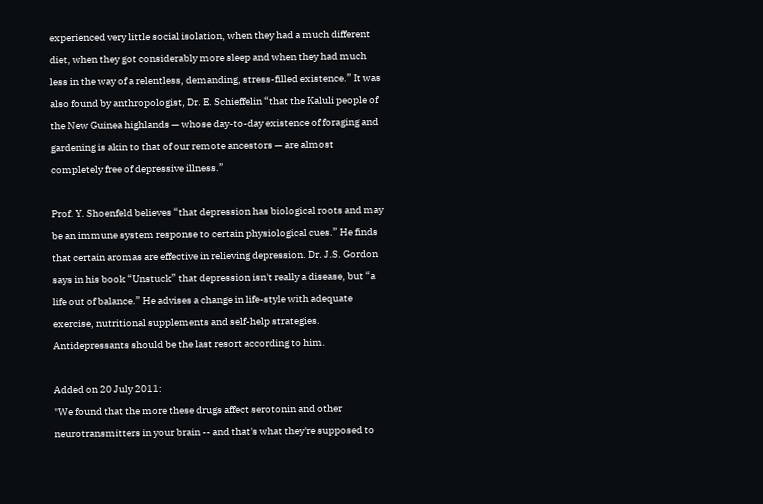experienced very little social isolation, when they had a much different diet, when they got considerably more sleep and when they had much less in the way of a relentless, demanding, stress-filled existence.” It was also found by anthropologist, Dr. E. Schieffelin “that the Kaluli people of the New Guinea highlands — whose day-to-day existence of foraging and gardening is akin to that of our remote ancestors — are almost completely free of depressive illness.”

Prof. Y. Shoenfeld believes “that depression has biological roots and may be an immune system response to certain physiological cues.” He finds that certain aromas are effective in relieving depression. Dr. J.S. Gordon says in his book “Unstuck” that depression isn't really a disease, but “a life out of balance.” He advises a change in life-style with adequate exercise, nutritional supplements and self-help strategies. Antidepressants should be the last resort according to him.

Added on 20 July 2011:
"We found that the more these drugs affect serotonin and other neurotransmitters in your brain -- and that's what they're supposed to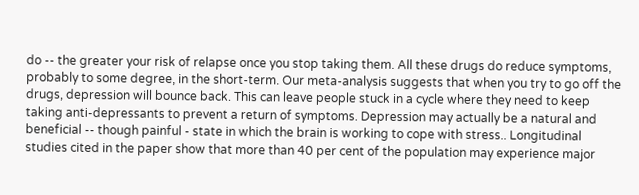do -- the greater your risk of relapse once you stop taking them. All these drugs do reduce symptoms, probably to some degree, in the short-term. Our meta-analysis suggests that when you try to go off the drugs, depression will bounce back. This can leave people stuck in a cycle where they need to keep taking anti-depressants to prevent a return of symptoms. Depression may actually be a natural and beneficial -- though painful - state in which the brain is working to cope with stress.. Longitudinal studies cited in the paper show that more than 40 per cent of the population may experience major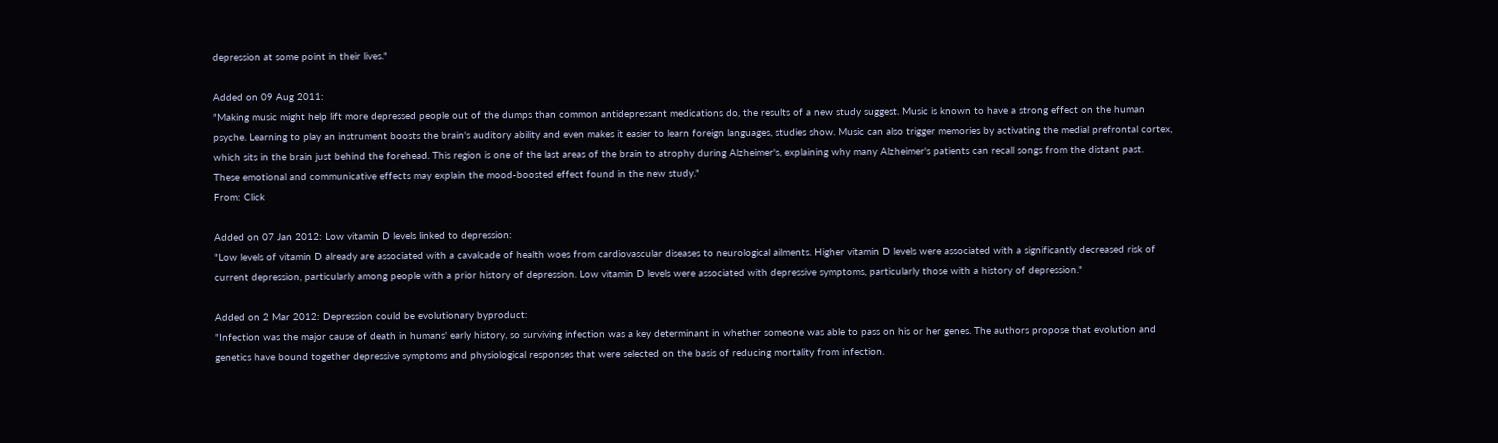depression at some point in their lives."

Added on 09 Aug 2011:
"Making music might help lift more depressed people out of the dumps than common antidepressant medications do, the results of a new study suggest. Music is known to have a strong effect on the human psyche. Learning to play an instrument boosts the brain's auditory ability and even makes it easier to learn foreign languages, studies show. Music can also trigger memories by activating the medial prefrontal cortex, which sits in the brain just behind the forehead. This region is one of the last areas of the brain to atrophy during Alzheimer's, explaining why many Alzheimer's patients can recall songs from the distant past.
These emotional and communicative effects may explain the mood-boosted effect found in the new study."
From: Click

Added on 07 Jan 2012: Low vitamin D levels linked to depression:
"Low levels of vitamin D already are associated with a cavalcade of health woes from cardiovascular diseases to neurological ailments. Higher vitamin D levels were associated with a significantly decreased risk of current depression, particularly among people with a prior history of depression. Low vitamin D levels were associated with depressive symptoms, particularly those with a history of depression."

Added on 2 Mar 2012: Depression could be evolutionary byproduct:
"Infection was the major cause of death in humans' early history, so surviving infection was a key determinant in whether someone was able to pass on his or her genes. The authors propose that evolution and genetics have bound together depressive symptoms and physiological responses that were selected on the basis of reducing mortality from infection.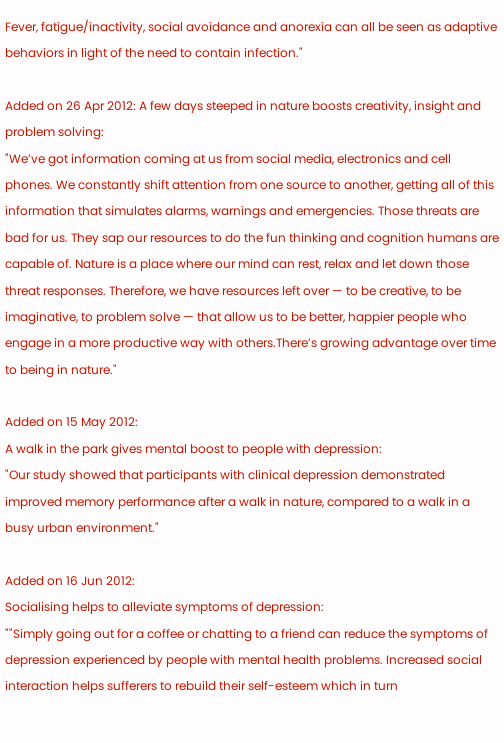Fever, fatigue/inactivity, social avoidance and anorexia can all be seen as adaptive behaviors in light of the need to contain infection."

Added on 26 Apr 2012: A few days steeped in nature boosts creativity, insight and problem solving:
"We’ve got information coming at us from social media, electronics and cell phones. We constantly shift attention from one source to another, getting all of this information that simulates alarms, warnings and emergencies. Those threats are bad for us. They sap our resources to do the fun thinking and cognition humans are capable of. Nature is a place where our mind can rest, relax and let down those threat responses. Therefore, we have resources left over — to be creative, to be imaginative, to problem solve — that allow us to be better, happier people who engage in a more productive way with others.There’s growing advantage over time to being in nature."

Added on 15 May 2012:
A walk in the park gives mental boost to people with depression:
"Our study showed that participants with clinical depression demonstrated improved memory performance after a walk in nature, compared to a walk in a busy urban environment."

Added on 16 Jun 2012:
Socialising helps to alleviate symptoms of depression:
""Simply going out for a coffee or chatting to a friend can reduce the symptoms of depression experienced by people with mental health problems. Increased social interaction helps sufferers to rebuild their self-esteem which in turn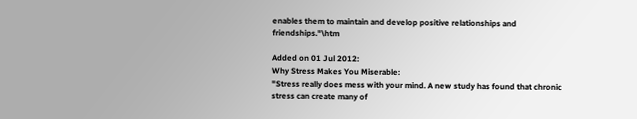enables them to maintain and develop positive relationships and friendships."\htm

Added on 01 Jul 2012:
Why Stress Makes You Miserable:
"Stress really does mess with your mind. A new study has found that chronic stress can create many of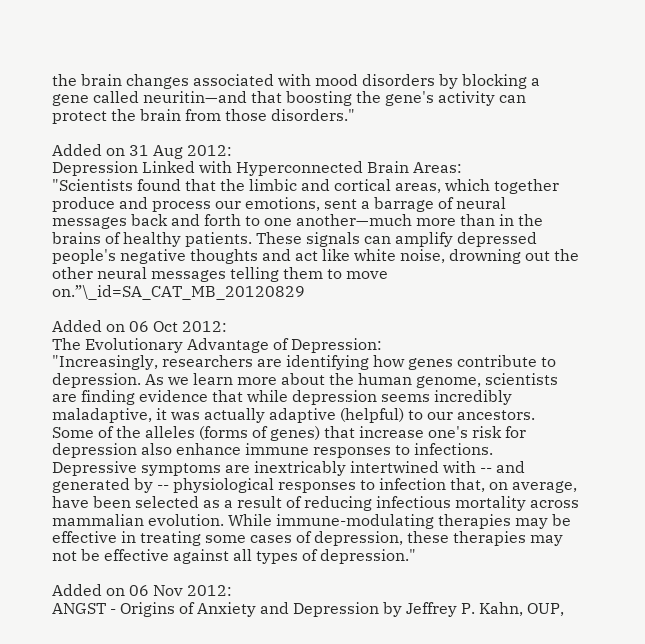the brain changes associated with mood disorders by blocking a gene called neuritin—and that boosting the gene's activity can protect the brain from those disorders."

Added on 31 Aug 2012:
Depression Linked with Hyperconnected Brain Areas:
"Scientists found that the limbic and cortical areas, which together produce and process our emotions, sent a barrage of neural messages back and forth to one another—much more than in the brains of healthy patients. These signals can amplify depressed people's negative thoughts and act like white noise, drowning out the other neural messages telling them to move on.”\_id=SA_CAT_MB_20120829

Added on 06 Oct 2012:
The Evolutionary Advantage of Depression:
"Increasingly, researchers are identifying how genes contribute to depression. As we learn more about the human genome, scientists are finding evidence that while depression seems incredibly maladaptive, it was actually adaptive (helpful) to our ancestors. Some of the alleles (forms of genes) that increase one's risk for depression also enhance immune responses to infections. Depressive symptoms are inextricably intertwined with -- and generated by -- physiological responses to infection that, on average, have been selected as a result of reducing infectious mortality across mammalian evolution. While immune-modulating therapies may be effective in treating some cases of depression, these therapies may not be effective against all types of depression."

Added on 06 Nov 2012:
ANGST - Origins of Anxiety and Depression by Jeffrey P. Kahn, OUP,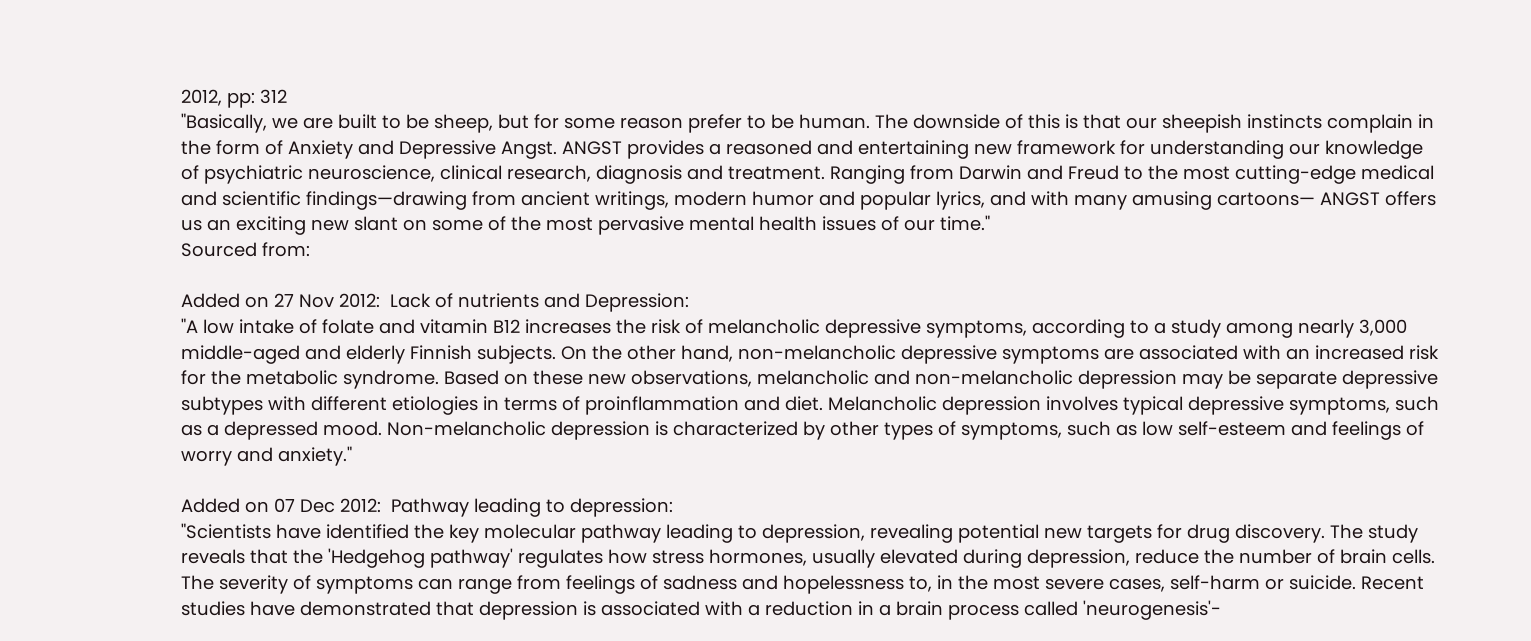2012, pp: 312
"Basically, we are built to be sheep, but for some reason prefer to be human. The downside of this is that our sheepish instincts complain in the form of Anxiety and Depressive Angst. ANGST provides a reasoned and entertaining new framework for understanding our knowledge of psychiatric neuroscience, clinical research, diagnosis and treatment. Ranging from Darwin and Freud to the most cutting-edge medical and scientific findings—drawing from ancient writings, modern humor and popular lyrics, and with many amusing cartoons— ANGST offers us an exciting new slant on some of the most pervasive mental health issues of our time."
Sourced from:

Added on 27 Nov 2012:  Lack of nutrients and Depression:
"A low intake of folate and vitamin B12 increases the risk of melancholic depressive symptoms, according to a study among nearly 3,000 middle-aged and elderly Finnish subjects. On the other hand, non-melancholic depressive symptoms are associated with an increased risk for the metabolic syndrome. Based on these new observations, melancholic and non-melancholic depression may be separate depressive subtypes with different etiologies in terms of proinflammation and diet. Melancholic depression involves typical depressive symptoms, such as a depressed mood. Non-melancholic depression is characterized by other types of symptoms, such as low self-esteem and feelings of worry and anxiety."

Added on 07 Dec 2012:  Pathway leading to depression:
"Scientists have identified the key molecular pathway leading to depression, revealing potential new targets for drug discovery. The study reveals that the 'Hedgehog pathway' regulates how stress hormones, usually elevated during depression, reduce the number of brain cells. The severity of symptoms can range from feelings of sadness and hopelessness to, in the most severe cases, self-harm or suicide. Recent studies have demonstrated that depression is associated with a reduction in a brain process called 'neurogenesis'-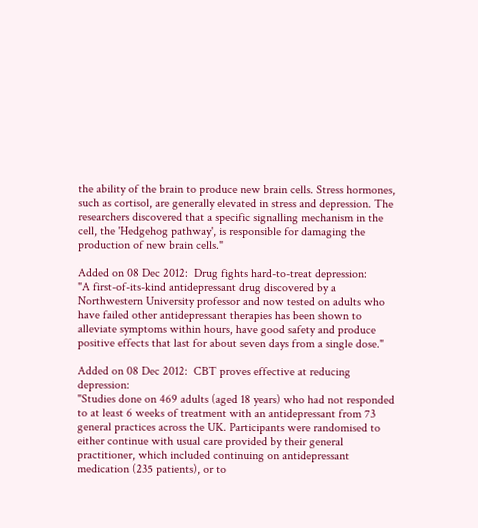the ability of the brain to produce new brain cells. Stress hormones, such as cortisol, are generally elevated in stress and depression. The researchers discovered that a specific signalling mechanism in the cell, the 'Hedgehog pathway', is responsible for damaging the production of new brain cells."

Added on 08 Dec 2012:  Drug fights hard-to-treat depression:
"A first-of-its-kind antidepressant drug discovered by a Northwestern University professor and now tested on adults who have failed other antidepressant therapies has been shown to alleviate symptoms within hours, have good safety and produce positive effects that last for about seven days from a single dose."

Added on 08 Dec 2012:  CBT proves effective at reducing depression:
"Studies done on 469 adults (aged 18 years) who had not responded to at least 6 weeks of treatment with an antidepressant from 73 general practices across the UK. Participants were randomised to either continue with usual care provided by their general practitioner, which included continuing on antidepressant medication (235 patients), or to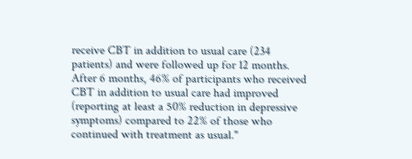receive CBT in addition to usual care (234 patients) and were followed up for 12 months. After 6 months, 46% of participants who received CBT in addition to usual care had improved (reporting at least a 50% reduction in depressive symptoms) compared to 22% of those who continued with treatment as usual."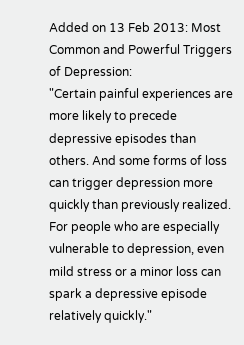Added on 13 Feb 2013: Most Common and Powerful Triggers of Depression:
"Certain painful experiences are more likely to precede depressive episodes than others. And some forms of loss can trigger depression more quickly than previously realized. For people who are especially vulnerable to depression, even mild stress or a minor loss can spark a depressive episode relatively quickly."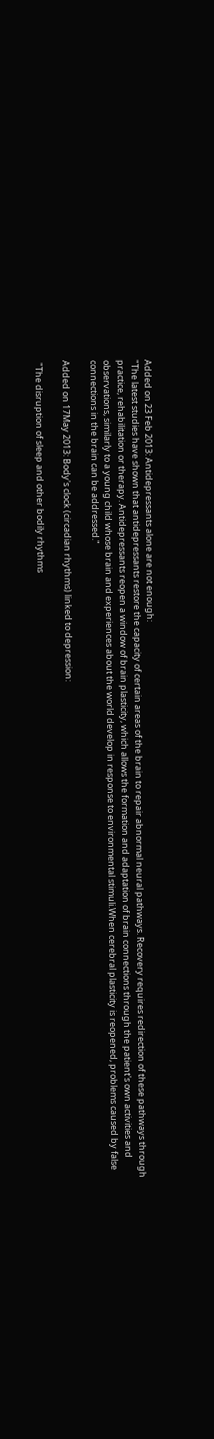Added on 23 Feb 2013: Antidepressants alone are not enough:
"The latest studies have shown that antidepressants restore the capacity of certain areas of the brain to repair abnormal neural pathways. Recovery requires redirection of these pathways through practice, rehabilitation or therapy. Antidepressants reopen a window of brain plasticity, which allows the formation and adaptation of brain connections through the patient's own activities and observations, similarly to a young child whose brain and experiences about the world develop in response to environmental stimuli.When cerebral plasticity is reopened, problems caused by false connections in the brain can be addressed."

Added on 17May 2013: Body's clock (circadian rhythms) linked to depression:

 "The disruption of sleep and other bodily rhythms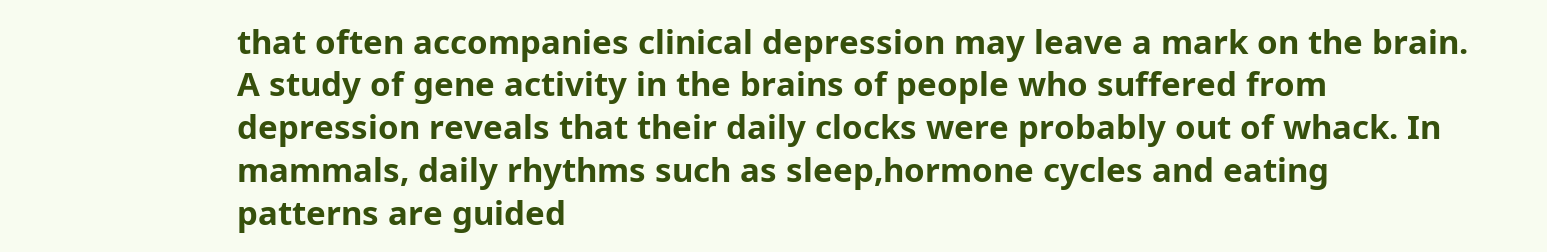that often accompanies clinical depression may leave a mark on the brain. A study of gene activity in the brains of people who suffered from depression reveals that their daily clocks were probably out of whack. In mammals, daily rhythms such as sleep,hormone cycles and eating patterns are guided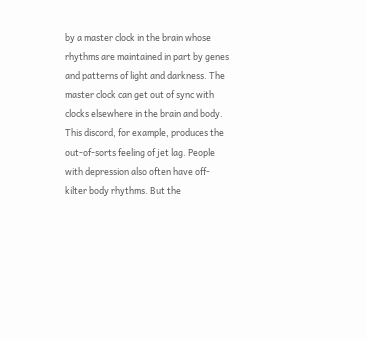by a master clock in the brain whose rhythms are maintained in part by genes and patterns of light and darkness. The master clock can get out of sync with clocks elsewhere in the brain and body. This discord, for example, produces the out-of-sorts feeling of jet lag. People with depression also often have off-kilter body rhythms. But the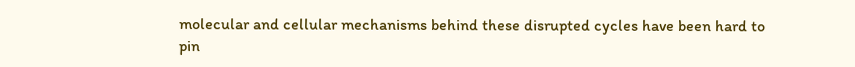molecular and cellular mechanisms behind these disrupted cycles have been hard to pin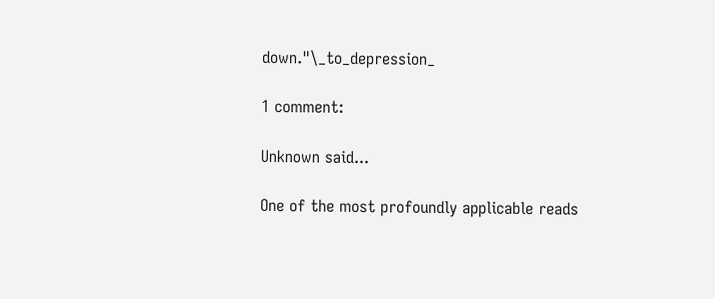down."\_to_depression_

1 comment:

Unknown said...

One of the most profoundly applicable reads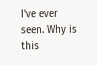I've ever seen. Why is this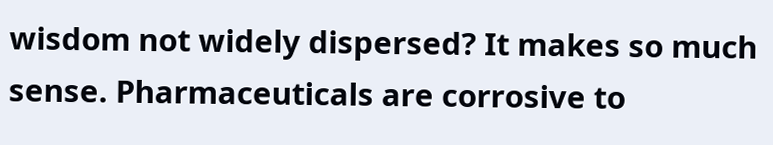wisdom not widely dispersed? It makes so much sense. Pharmaceuticals are corrosive to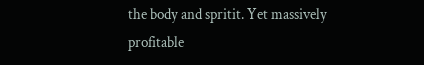the body and spritit. Yet massively profitable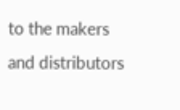to the makers and distributors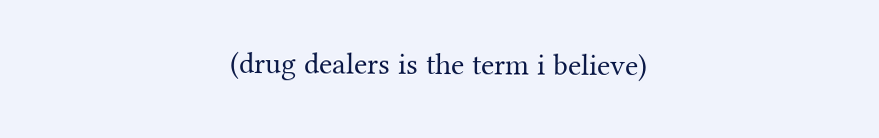(drug dealers is the term i believe)